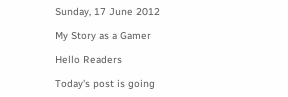Sunday, 17 June 2012

My Story as a Gamer

Hello Readers

Today's post is going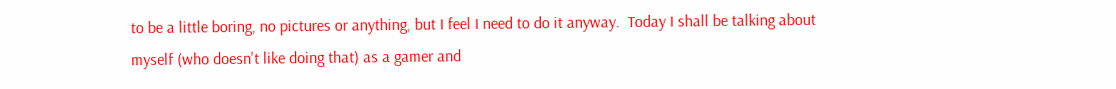to be a little boring, no pictures or anything, but I feel I need to do it anyway.  Today I shall be talking about myself (who doesn't like doing that) as a gamer and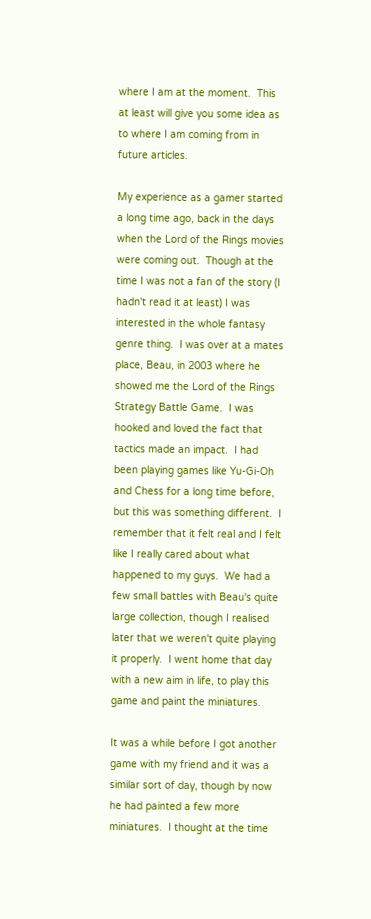where I am at the moment.  This at least will give you some idea as to where I am coming from in future articles.

My experience as a gamer started a long time ago, back in the days when the Lord of the Rings movies were coming out.  Though at the time I was not a fan of the story (I hadn't read it at least) I was interested in the whole fantasy genre thing.  I was over at a mates place, Beau, in 2003 where he showed me the Lord of the Rings Strategy Battle Game.  I was hooked and loved the fact that tactics made an impact.  I had been playing games like Yu-Gi-Oh and Chess for a long time before, but this was something different.  I remember that it felt real and I felt like I really cared about what happened to my guys.  We had a few small battles with Beau's quite large collection, though I realised later that we weren't quite playing it properly.  I went home that day with a new aim in life, to play this game and paint the miniatures.

It was a while before I got another game with my friend and it was a similar sort of day, though by now he had painted a few more miniatures.  I thought at the time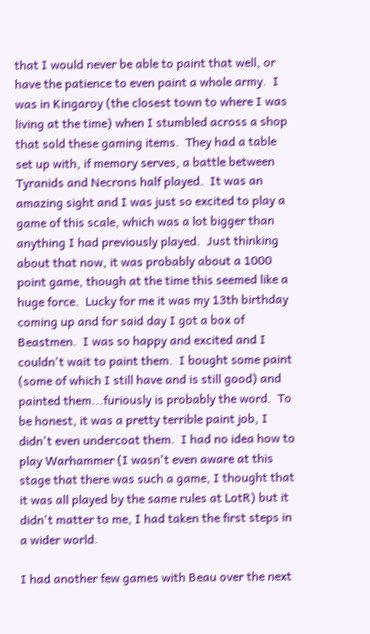that I would never be able to paint that well, or have the patience to even paint a whole army.  I was in Kingaroy (the closest town to where I was living at the time) when I stumbled across a shop that sold these gaming items.  They had a table set up with, if memory serves, a battle between Tyranids and Necrons half played.  It was an amazing sight and I was just so excited to play a game of this scale, which was a lot bigger than anything I had previously played.  Just thinking about that now, it was probably about a 1000 point game, though at the time this seemed like a huge force.  Lucky for me it was my 13th birthday coming up and for said day I got a box of Beastmen.  I was so happy and excited and I couldn't wait to paint them.  I bought some paint (some of which I still have and is still good) and painted them...furiously is probably the word.  To be honest, it was a pretty terrible paint job, I didn't even undercoat them.  I had no idea how to play Warhammer (I wasn't even aware at this stage that there was such a game, I thought that it was all played by the same rules at LotR) but it didn't matter to me, I had taken the first steps in a wider world.

I had another few games with Beau over the next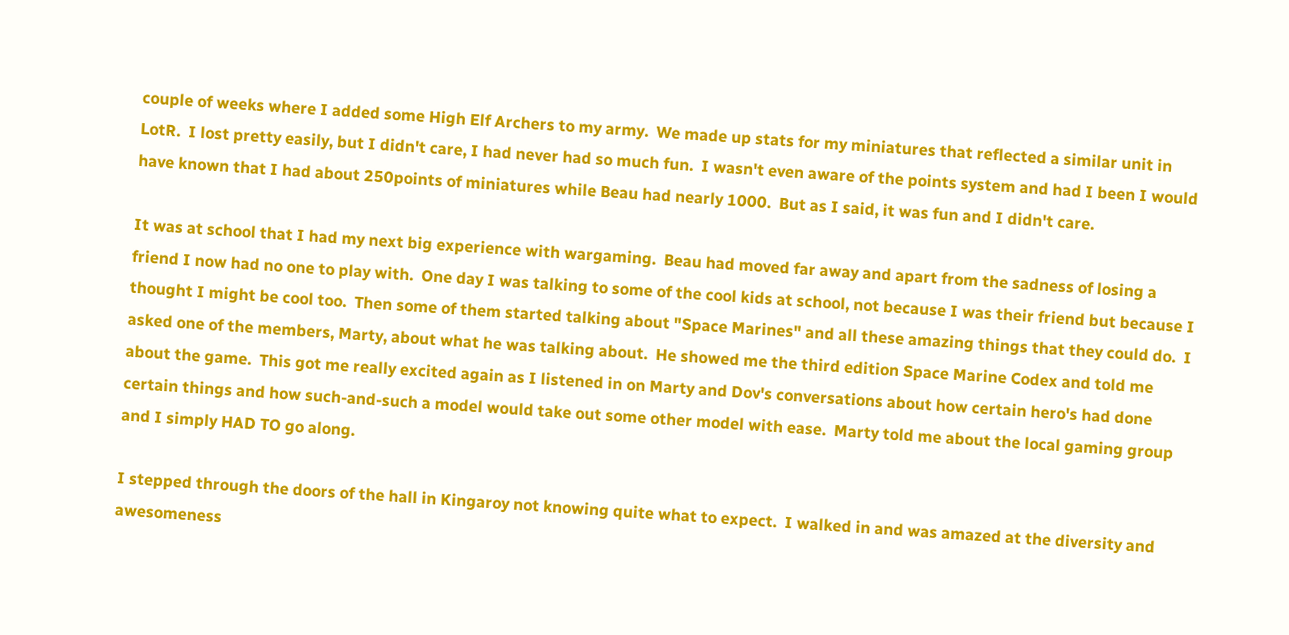couple of weeks where I added some High Elf Archers to my army.  We made up stats for my miniatures that reflected a similar unit in LotR.  I lost pretty easily, but I didn't care, I had never had so much fun.  I wasn't even aware of the points system and had I been I would have known that I had about 250points of miniatures while Beau had nearly 1000.  But as I said, it was fun and I didn't care.

It was at school that I had my next big experience with wargaming.  Beau had moved far away and apart from the sadness of losing a friend I now had no one to play with.  One day I was talking to some of the cool kids at school, not because I was their friend but because I thought I might be cool too.  Then some of them started talking about "Space Marines" and all these amazing things that they could do.  I asked one of the members, Marty, about what he was talking about.  He showed me the third edition Space Marine Codex and told me about the game.  This got me really excited again as I listened in on Marty and Dov's conversations about how certain hero's had done certain things and how such-and-such a model would take out some other model with ease.  Marty told me about the local gaming group and I simply HAD TO go along.

I stepped through the doors of the hall in Kingaroy not knowing quite what to expect.  I walked in and was amazed at the diversity and awesomeness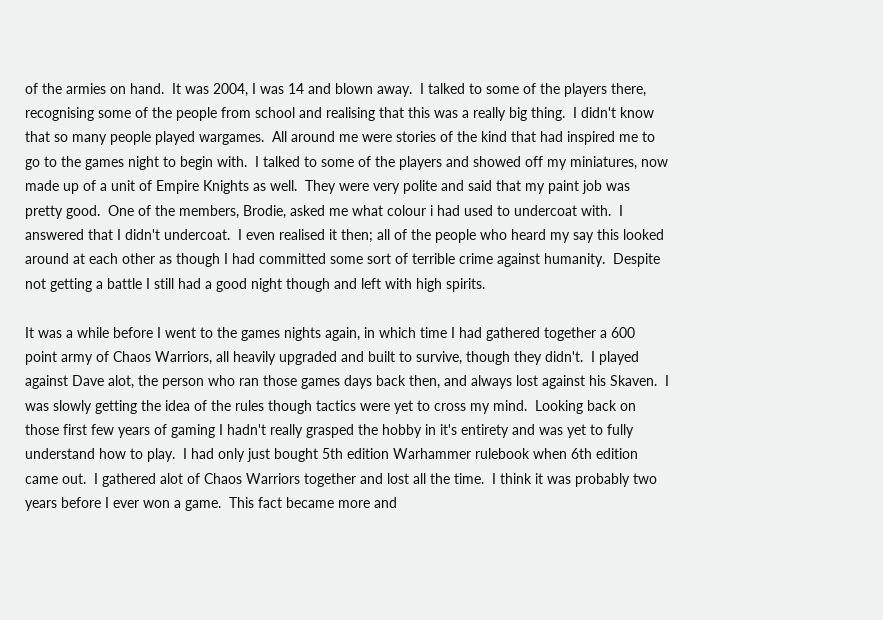of the armies on hand.  It was 2004, I was 14 and blown away.  I talked to some of the players there, recognising some of the people from school and realising that this was a really big thing.  I didn't know that so many people played wargames.  All around me were stories of the kind that had inspired me to go to the games night to begin with.  I talked to some of the players and showed off my miniatures, now made up of a unit of Empire Knights as well.  They were very polite and said that my paint job was pretty good.  One of the members, Brodie, asked me what colour i had used to undercoat with.  I answered that I didn't undercoat.  I even realised it then; all of the people who heard my say this looked around at each other as though I had committed some sort of terrible crime against humanity.  Despite not getting a battle I still had a good night though and left with high spirits.

It was a while before I went to the games nights again, in which time I had gathered together a 600 point army of Chaos Warriors, all heavily upgraded and built to survive, though they didn't.  I played against Dave alot, the person who ran those games days back then, and always lost against his Skaven.  I was slowly getting the idea of the rules though tactics were yet to cross my mind.  Looking back on those first few years of gaming I hadn't really grasped the hobby in it's entirety and was yet to fully understand how to play.  I had only just bought 5th edition Warhammer rulebook when 6th edition came out.  I gathered alot of Chaos Warriors together and lost all the time.  I think it was probably two years before I ever won a game.  This fact became more and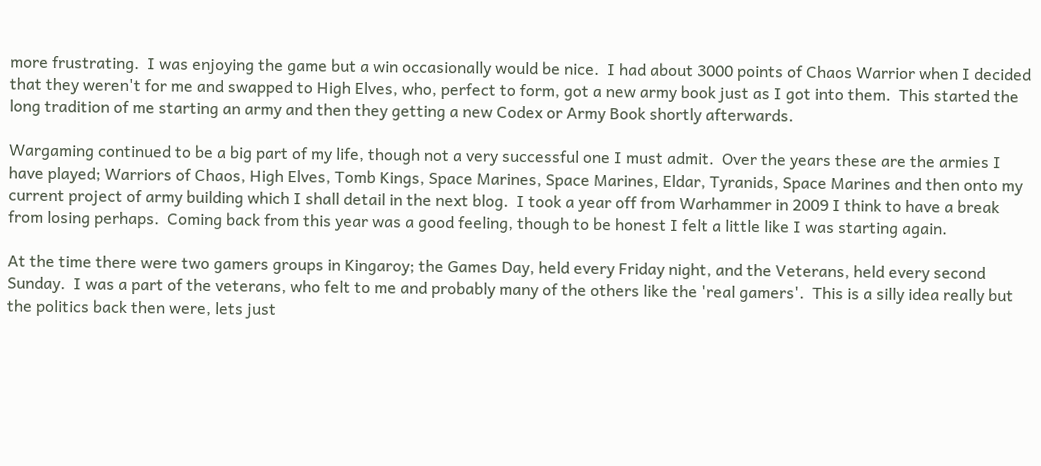more frustrating.  I was enjoying the game but a win occasionally would be nice.  I had about 3000 points of Chaos Warrior when I decided that they weren't for me and swapped to High Elves, who, perfect to form, got a new army book just as I got into them.  This started the long tradition of me starting an army and then they getting a new Codex or Army Book shortly afterwards.

Wargaming continued to be a big part of my life, though not a very successful one I must admit.  Over the years these are the armies I have played; Warriors of Chaos, High Elves, Tomb Kings, Space Marines, Space Marines, Eldar, Tyranids, Space Marines and then onto my current project of army building which I shall detail in the next blog.  I took a year off from Warhammer in 2009 I think to have a break from losing perhaps.  Coming back from this year was a good feeling, though to be honest I felt a little like I was starting again.

At the time there were two gamers groups in Kingaroy; the Games Day, held every Friday night, and the Veterans, held every second Sunday.  I was a part of the veterans, who felt to me and probably many of the others like the 'real gamers'.  This is a silly idea really but the politics back then were, lets just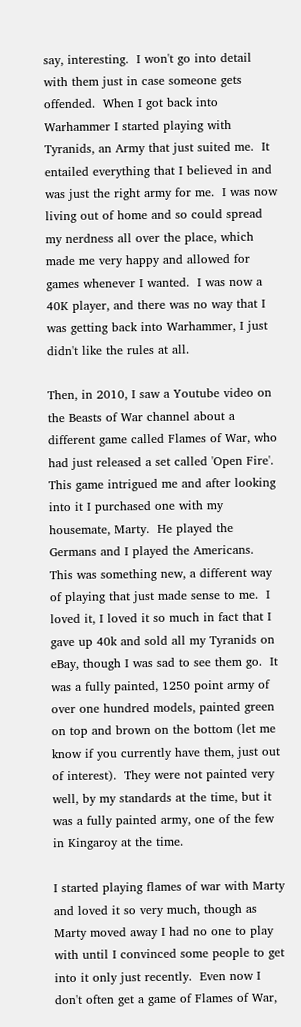say, interesting.  I won't go into detail with them just in case someone gets offended.  When I got back into Warhammer I started playing with Tyranids, an Army that just suited me.  It entailed everything that I believed in and was just the right army for me.  I was now living out of home and so could spread my nerdness all over the place, which made me very happy and allowed for games whenever I wanted.  I was now a 40K player, and there was no way that I was getting back into Warhammer, I just didn't like the rules at all.

Then, in 2010, I saw a Youtube video on the Beasts of War channel about a different game called Flames of War, who had just released a set called 'Open Fire'.  This game intrigued me and after looking into it I purchased one with my housemate, Marty.  He played the Germans and I played the Americans.  This was something new, a different way of playing that just made sense to me.  I loved it, I loved it so much in fact that I gave up 40k and sold all my Tyranids on eBay, though I was sad to see them go.  It was a fully painted, 1250 point army of over one hundred models, painted green on top and brown on the bottom (let me know if you currently have them, just out of interest).  They were not painted very well, by my standards at the time, but it was a fully painted army, one of the few in Kingaroy at the time.

I started playing flames of war with Marty and loved it so very much, though as Marty moved away I had no one to play with until I convinced some people to get into it only just recently.  Even now I don't often get a game of Flames of War,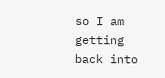so I am getting back into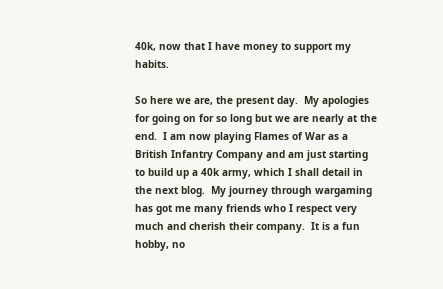40k, now that I have money to support my habits.

So here we are, the present day.  My apologies for going on for so long but we are nearly at the end.  I am now playing Flames of War as a British Infantry Company and am just starting to build up a 40k army, which I shall detail in the next blog.  My journey through wargaming has got me many friends who I respect very much and cherish their company.  It is a fun hobby, no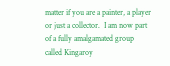matter if you are a painter, a player or just a collector.  I am now part of a fully amalgamated group called Kingaroy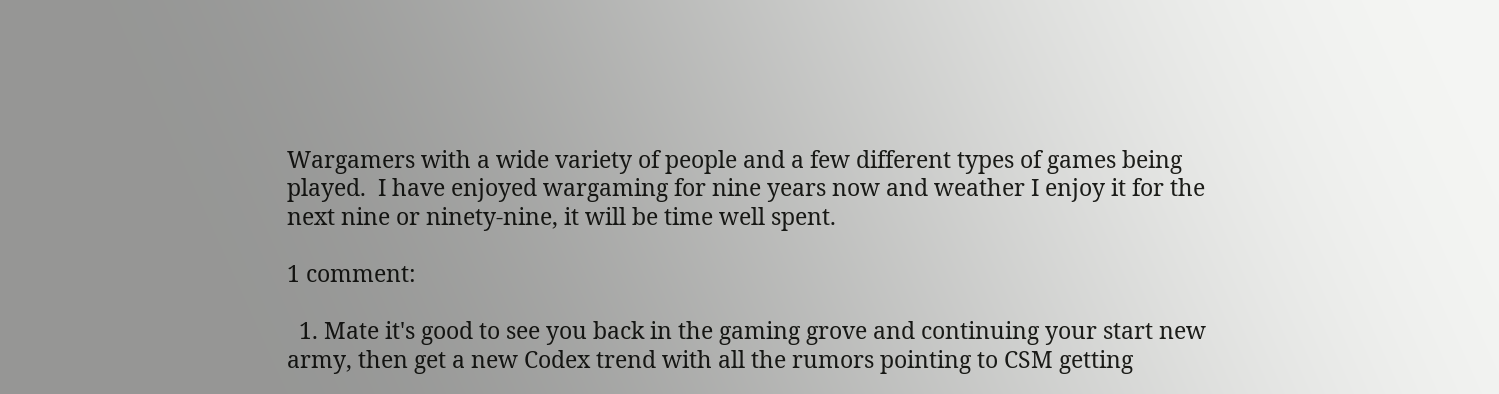Wargamers with a wide variety of people and a few different types of games being played.  I have enjoyed wargaming for nine years now and weather I enjoy it for the next nine or ninety-nine, it will be time well spent.

1 comment:

  1. Mate it's good to see you back in the gaming grove and continuing your start new army, then get a new Codex trend with all the rumors pointing to CSM getting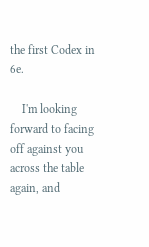the first Codex in 6e.

    I'm looking forward to facing off against you across the table again, and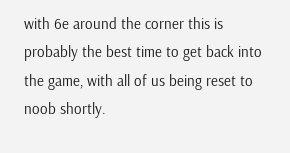with 6e around the corner this is probably the best time to get back into the game, with all of us being reset to noob shortly.